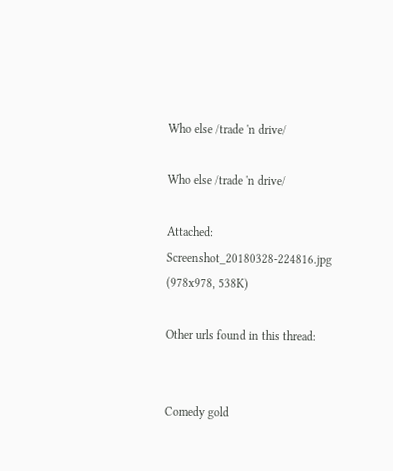Who else /trade 'n drive/

Who else /trade 'n drive/

Attached: Screenshot_20180328-224816.jpg (978x978, 538K)

Other urls found in this thread:


Comedy gold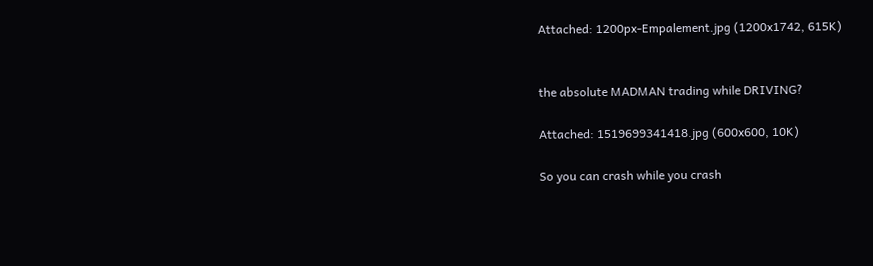Attached: 1200px-Empalement.jpg (1200x1742, 615K)


the absolute MADMAN trading while DRIVING?

Attached: 1519699341418.jpg (600x600, 10K)

So you can crash while you crash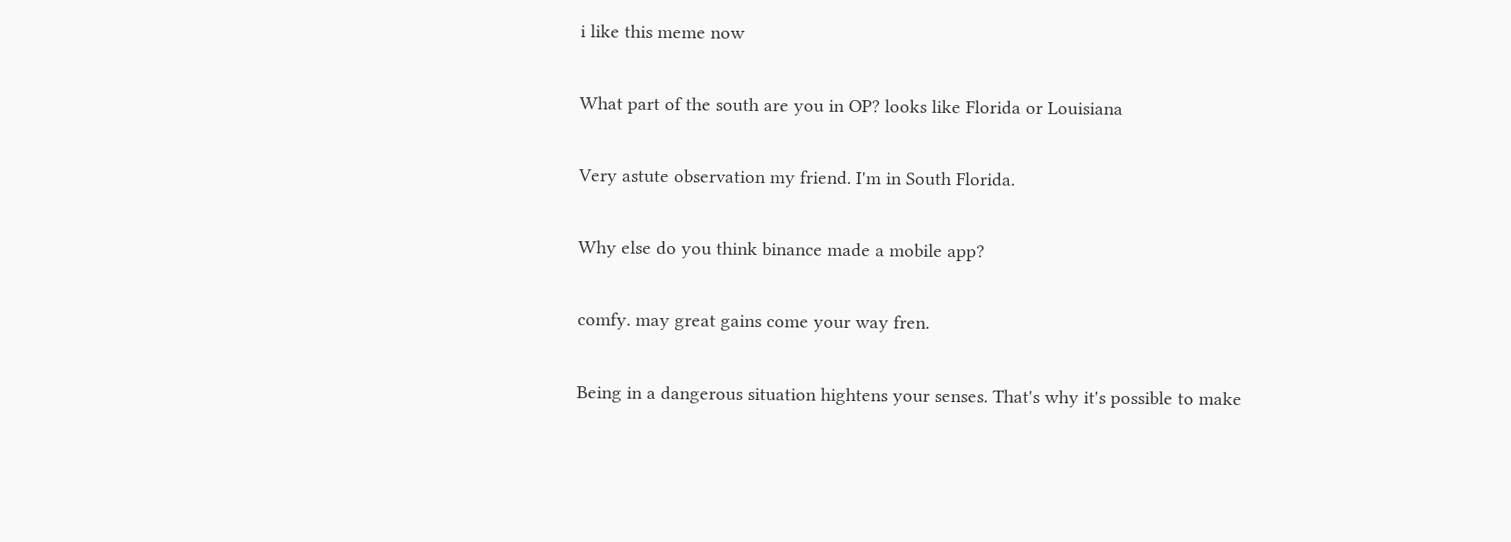i like this meme now

What part of the south are you in OP? looks like Florida or Louisiana

Very astute observation my friend. I'm in South Florida.

Why else do you think binance made a mobile app?

comfy. may great gains come your way fren.

Being in a dangerous situation hightens your senses. That's why it's possible to make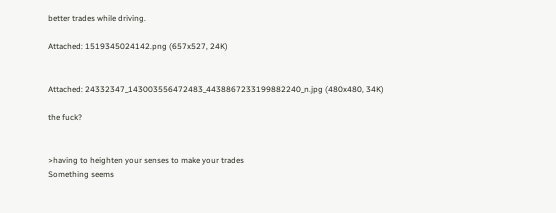better trades while driving.

Attached: 1519345024142.png (657x527, 24K)


Attached: 24332347_143003556472483_4438867233199882240_n.jpg (480x480, 34K)

the fuck?


>having to heighten your senses to make your trades
Something seems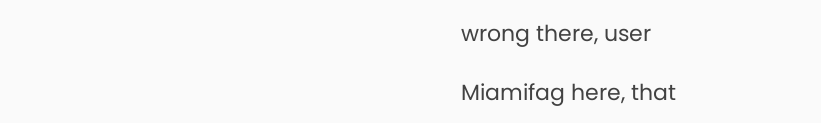wrong there, user

Miamifag here, that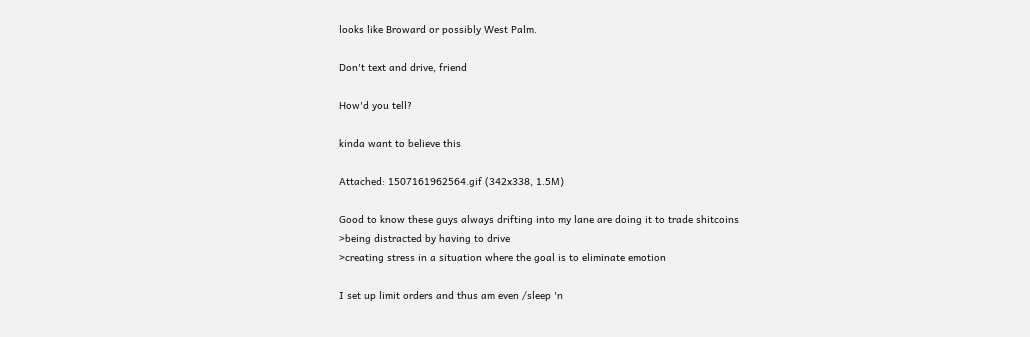looks like Broward or possibly West Palm.

Don't text and drive, friend

How'd you tell?

kinda want to believe this

Attached: 1507161962564.gif (342x338, 1.5M)

Good to know these guys always drifting into my lane are doing it to trade shitcoins
>being distracted by having to drive
>creating stress in a situation where the goal is to eliminate emotion

I set up limit orders and thus am even /sleep 'n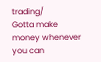trading/
Gotta make money whenever you can